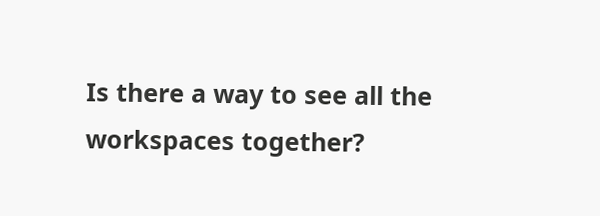Is there a way to see all the workspaces together?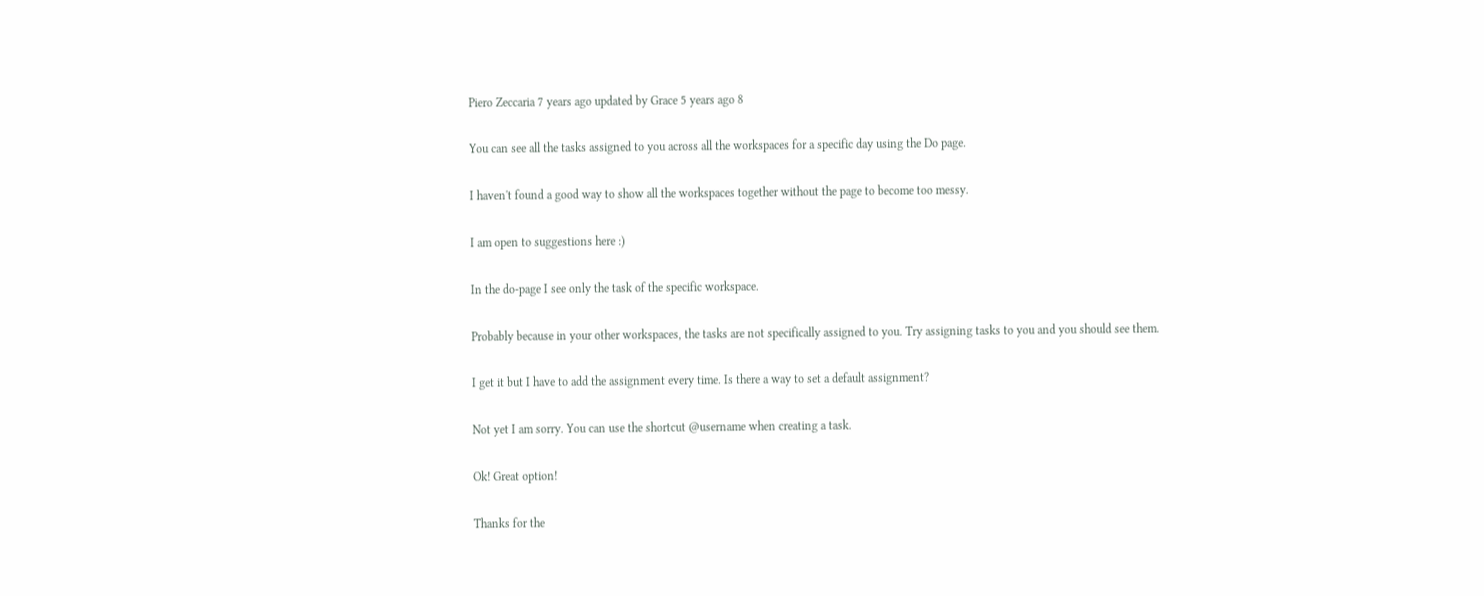Piero Zeccaria 7 years ago updated by Grace 5 years ago 8

You can see all the tasks assigned to you across all the workspaces for a specific day using the Do page.

I haven't found a good way to show all the workspaces together without the page to become too messy.

I am open to suggestions here :)

In the do-page I see only the task of the specific workspace.

Probably because in your other workspaces, the tasks are not specifically assigned to you. Try assigning tasks to you and you should see them.

I get it but I have to add the assignment every time. Is there a way to set a default assignment?

Not yet I am sorry. You can use the shortcut @username when creating a task.

Ok! Great option!

Thanks for the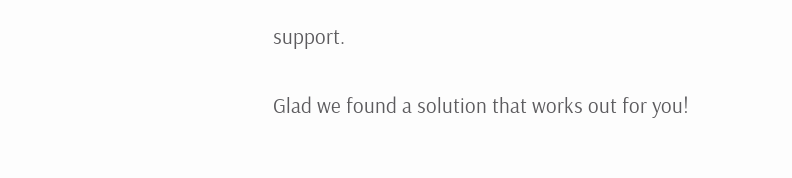support.

Glad we found a solution that works out for you!